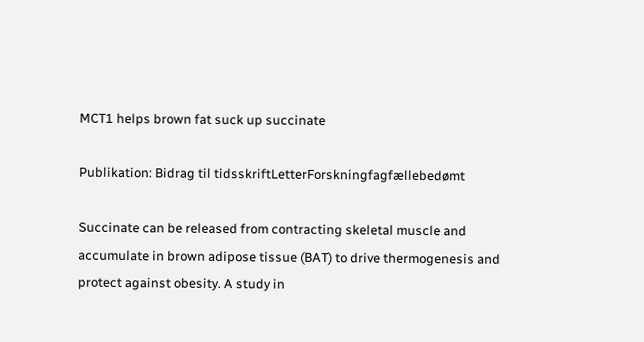MCT1 helps brown fat suck up succinate

Publikation: Bidrag til tidsskriftLetterForskningfagfællebedømt

Succinate can be released from contracting skeletal muscle and accumulate in brown adipose tissue (BAT) to drive thermogenesis and protect against obesity. A study in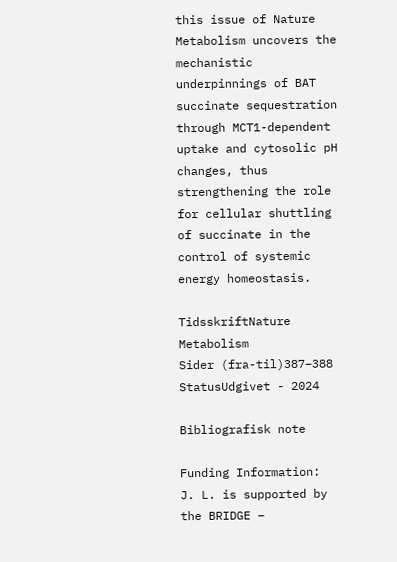this issue of Nature Metabolism uncovers the mechanistic underpinnings of BAT succinate sequestration through MCT1-dependent uptake and cytosolic pH changes, thus strengthening the role for cellular shuttling of succinate in the control of systemic energy homeostasis.

TidsskriftNature Metabolism
Sider (fra-til)387–388
StatusUdgivet - 2024

Bibliografisk note

Funding Information:
J. L. is supported by the BRIDGE –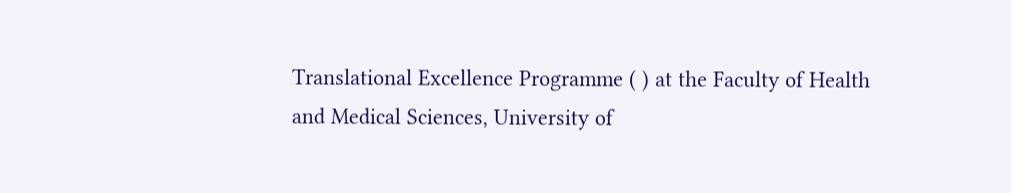Translational Excellence Programme ( ) at the Faculty of Health and Medical Sciences, University of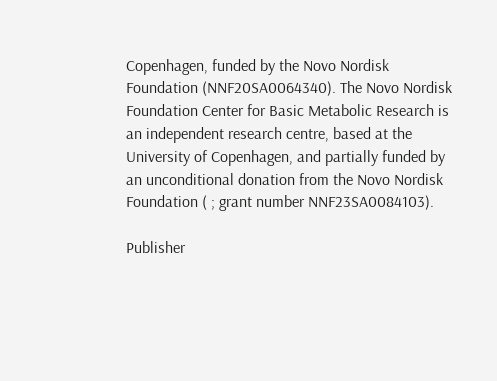Copenhagen, funded by the Novo Nordisk Foundation (NNF20SA0064340). The Novo Nordisk Foundation Center for Basic Metabolic Research is an independent research centre, based at the University of Copenhagen, and partially funded by an unconditional donation from the Novo Nordisk Foundation ( ; grant number NNF23SA0084103).

Publisher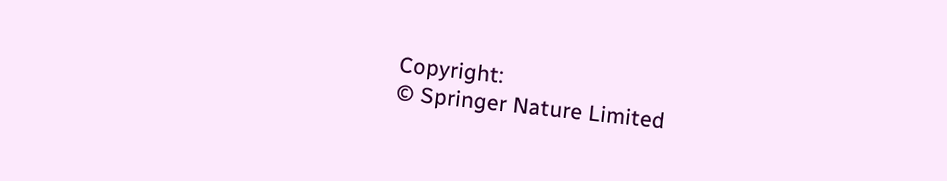Copyright:
© Springer Nature Limited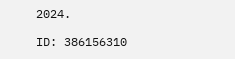2024.

ID: 386156310